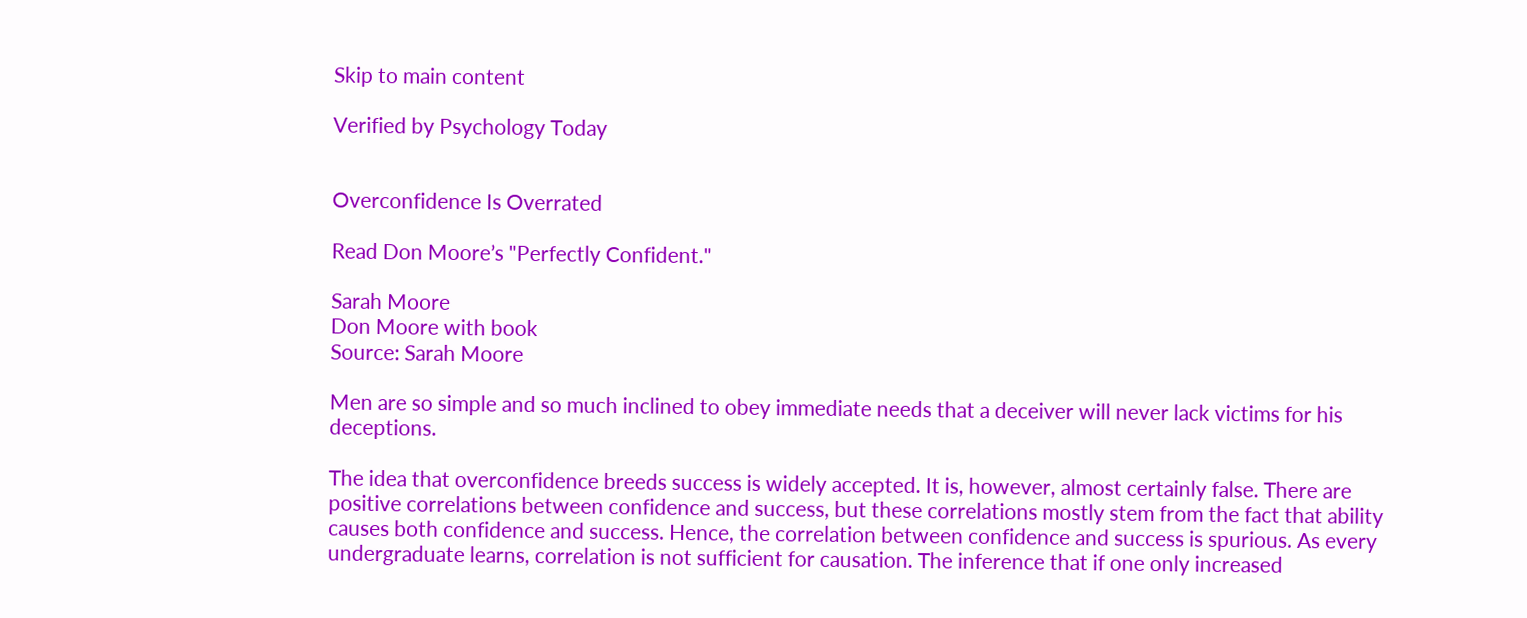Skip to main content

Verified by Psychology Today


Overconfidence Is Overrated

Read Don Moore’s "Perfectly Confident."

Sarah Moore
Don Moore with book
Source: Sarah Moore

Men are so simple and so much inclined to obey immediate needs that a deceiver will never lack victims for his deceptions.

The idea that overconfidence breeds success is widely accepted. It is, however, almost certainly false. There are positive correlations between confidence and success, but these correlations mostly stem from the fact that ability causes both confidence and success. Hence, the correlation between confidence and success is spurious. As every undergraduate learns, correlation is not sufficient for causation. The inference that if one only increased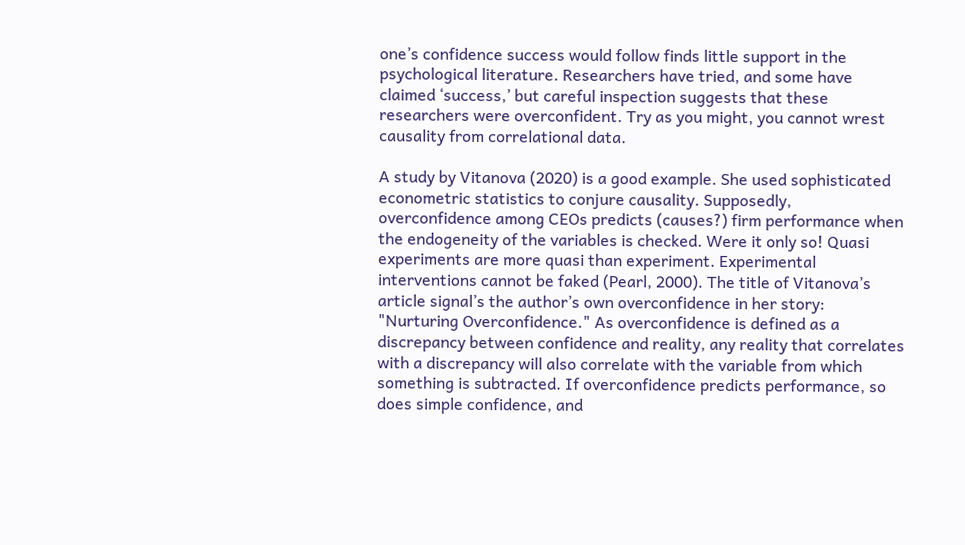one’s confidence success would follow finds little support in the psychological literature. Researchers have tried, and some have claimed ‘success,’ but careful inspection suggests that these researchers were overconfident. Try as you might, you cannot wrest causality from correlational data.

A study by Vitanova (2020) is a good example. She used sophisticated econometric statistics to conjure causality. Supposedly, overconfidence among CEOs predicts (causes?) firm performance when the endogeneity of the variables is checked. Were it only so! Quasi experiments are more quasi than experiment. Experimental interventions cannot be faked (Pearl, 2000). The title of Vitanova’s article signal’s the author’s own overconfidence in her story: "Nurturing Overconfidence." As overconfidence is defined as a discrepancy between confidence and reality, any reality that correlates with a discrepancy will also correlate with the variable from which something is subtracted. If overconfidence predicts performance, so does simple confidence, and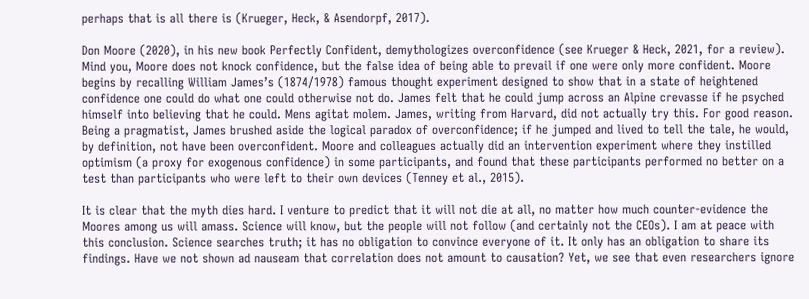perhaps that is all there is (Krueger, Heck, & Asendorpf, 2017).

Don Moore (2020), in his new book Perfectly Confident, demythologizes overconfidence (see Krueger & Heck, 2021, for a review). Mind you, Moore does not knock confidence, but the false idea of being able to prevail if one were only more confident. Moore begins by recalling William James’s (1874/1978) famous thought experiment designed to show that in a state of heightened confidence one could do what one could otherwise not do. James felt that he could jump across an Alpine crevasse if he psyched himself into believing that he could. Mens agitat molem. James, writing from Harvard, did not actually try this. For good reason. Being a pragmatist, James brushed aside the logical paradox of overconfidence; if he jumped and lived to tell the tale, he would, by definition, not have been overconfident. Moore and colleagues actually did an intervention experiment where they instilled optimism (a proxy for exogenous confidence) in some participants, and found that these participants performed no better on a test than participants who were left to their own devices (Tenney et al., 2015).

It is clear that the myth dies hard. I venture to predict that it will not die at all, no matter how much counter-evidence the Moores among us will amass. Science will know, but the people will not follow (and certainly not the CEOs). I am at peace with this conclusion. Science searches truth; it has no obligation to convince everyone of it. It only has an obligation to share its findings. Have we not shown ad nauseam that correlation does not amount to causation? Yet, we see that even researchers ignore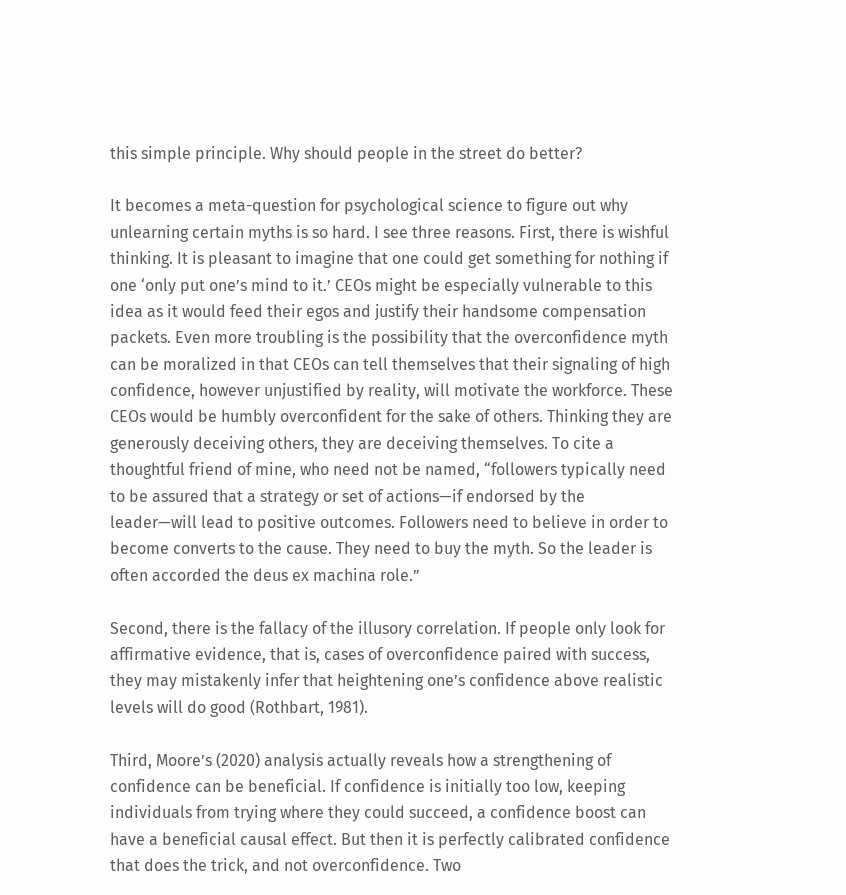this simple principle. Why should people in the street do better?

It becomes a meta-question for psychological science to figure out why unlearning certain myths is so hard. I see three reasons. First, there is wishful thinking. It is pleasant to imagine that one could get something for nothing if one ‘only put one’s mind to it.’ CEOs might be especially vulnerable to this idea as it would feed their egos and justify their handsome compensation packets. Even more troubling is the possibility that the overconfidence myth can be moralized in that CEOs can tell themselves that their signaling of high confidence, however unjustified by reality, will motivate the workforce. These CEOs would be humbly overconfident for the sake of others. Thinking they are generously deceiving others, they are deceiving themselves. To cite a thoughtful friend of mine, who need not be named, “followers typically need to be assured that a strategy or set of actions—if endorsed by the leader—will lead to positive outcomes. Followers need to believe in order to become converts to the cause. They need to buy the myth. So the leader is often accorded the deus ex machina role.”

Second, there is the fallacy of the illusory correlation. If people only look for affirmative evidence, that is, cases of overconfidence paired with success, they may mistakenly infer that heightening one’s confidence above realistic levels will do good (Rothbart, 1981).

Third, Moore’s (2020) analysis actually reveals how a strengthening of confidence can be beneficial. If confidence is initially too low, keeping individuals from trying where they could succeed, a confidence boost can have a beneficial causal effect. But then it is perfectly calibrated confidence that does the trick, and not overconfidence. Two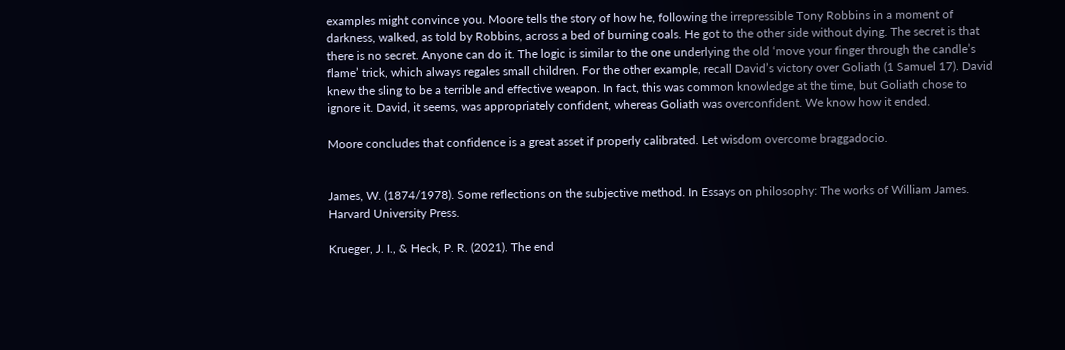examples might convince you. Moore tells the story of how he, following the irrepressible Tony Robbins in a moment of darkness, walked, as told by Robbins, across a bed of burning coals. He got to the other side without dying. The secret is that there is no secret. Anyone can do it. The logic is similar to the one underlying the old ‘move your finger through the candle’s flame’ trick, which always regales small children. For the other example, recall David’s victory over Goliath (1 Samuel 17). David knew the sling to be a terrible and effective weapon. In fact, this was common knowledge at the time, but Goliath chose to ignore it. David, it seems, was appropriately confident, whereas Goliath was overconfident. We know how it ended.

Moore concludes that confidence is a great asset if properly calibrated. Let wisdom overcome braggadocio.


James, W. (1874/1978). Some reflections on the subjective method. In Essays on philosophy: The works of William James. Harvard University Press.

Krueger, J. I., & Heck, P. R. (2021). The end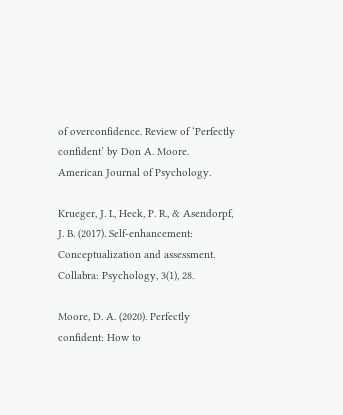of overconfidence. Review of ‘Perfectly confident’ by Don A. Moore. American Journal of Psychology.

Krueger, J. I., Heck, P. R., & Asendorpf, J. B. (2017). Self-enhancement: Conceptualization and assessment. Collabra: Psychology, 3(1), 28.

Moore, D. A. (2020). Perfectly confident: How to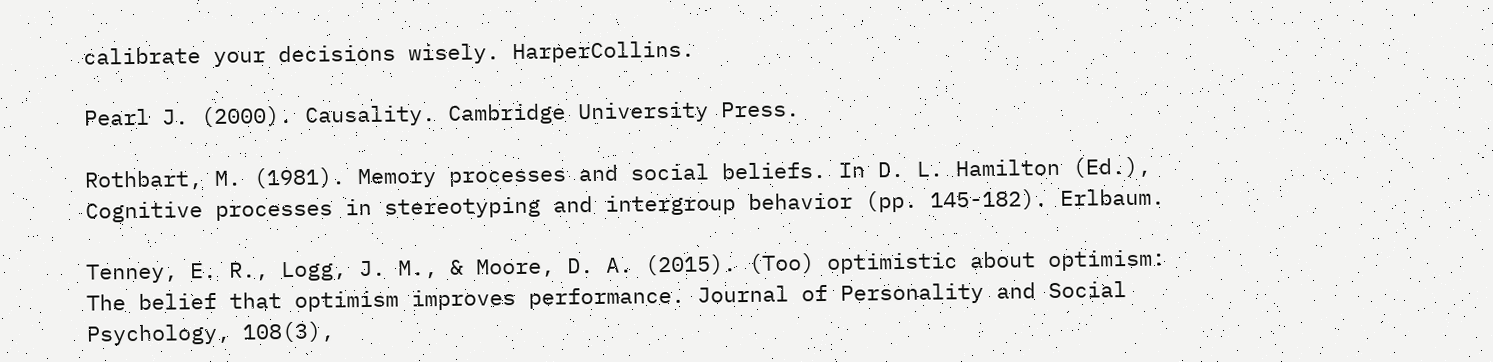calibrate your decisions wisely. HarperCollins.

Pearl J. (2000). Causality. Cambridge University Press.

Rothbart, M. (1981). Memory processes and social beliefs. In D. L. Hamilton (Ed.), Cognitive processes in stereotyping and intergroup behavior (pp. 145-182). Erlbaum.

Tenney, E. R., Logg, J. M., & Moore, D. A. (2015). (Too) optimistic about optimism: The belief that optimism improves performance. Journal of Personality and Social Psychology, 108(3),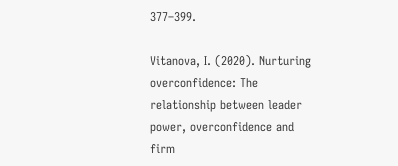377–399.

Vitanova, I. (2020). Nurturing overconfidence: The relationship between leader power, overconfidence and firm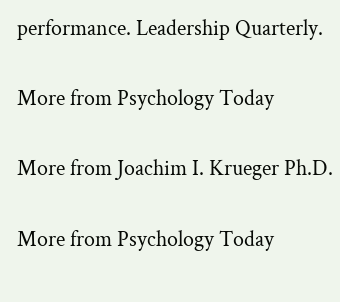performance. Leadership Quarterly.

More from Psychology Today

More from Joachim I. Krueger Ph.D.

More from Psychology Today